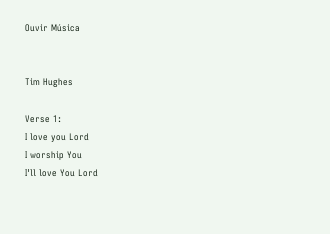Ouvir Música


Tim Hughes

Verse 1:
I love you Lord
I worship You
I'll love You Lord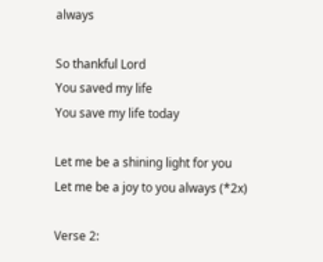always

So thankful Lord
You saved my life
You save my life today

Let me be a shining light for you
Let me be a joy to you always (*2x)

Verse 2: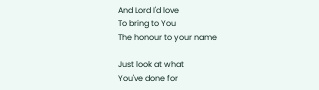And Lord I'd love
To bring to You
The honour to your name

Just look at what
You've done for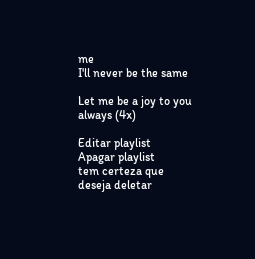me
I'll never be the same

Let me be a joy to you always (4x)

Editar playlist
Apagar playlist
tem certeza que deseja deletar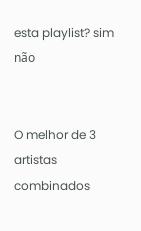esta playlist? sim não


O melhor de 3 artistas combinados